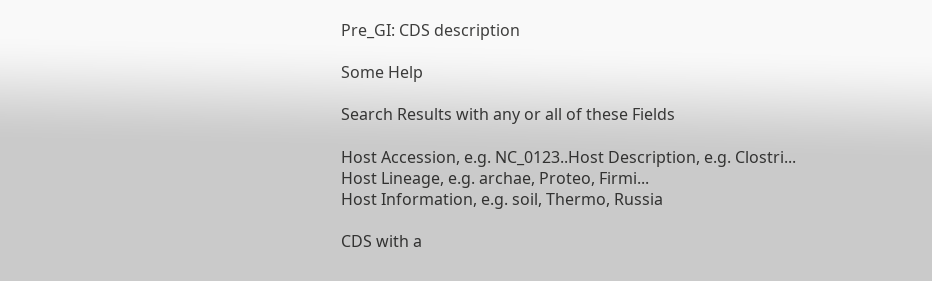Pre_GI: CDS description

Some Help

Search Results with any or all of these Fields

Host Accession, e.g. NC_0123..Host Description, e.g. Clostri...
Host Lineage, e.g. archae, Proteo, Firmi...
Host Information, e.g. soil, Thermo, Russia

CDS with a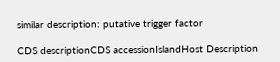similar description: putative trigger factor

CDS descriptionCDS accessionIslandHost Description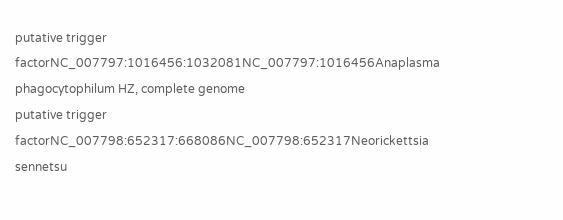putative trigger factorNC_007797:1016456:1032081NC_007797:1016456Anaplasma phagocytophilum HZ, complete genome
putative trigger factorNC_007798:652317:668086NC_007798:652317Neorickettsia sennetsu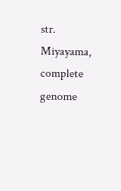str. Miyayama, complete genome